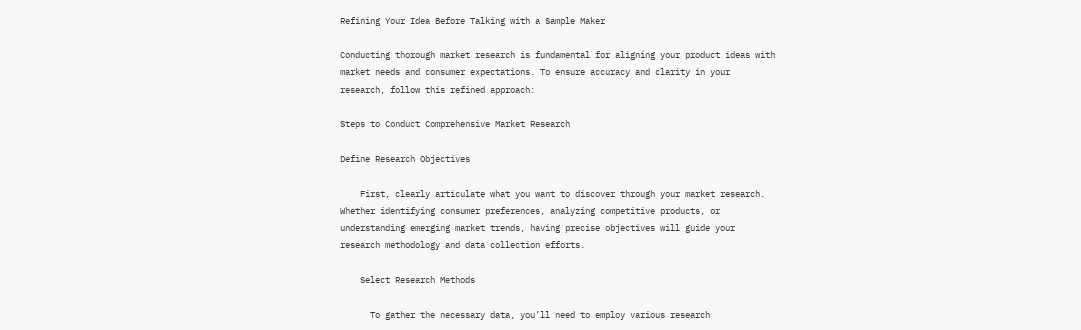Refining Your Idea Before Talking with a Sample Maker

Conducting thorough market research is fundamental for aligning your product ideas with market needs and consumer expectations. To ensure accuracy and clarity in your research, follow this refined approach:

Steps to Conduct Comprehensive Market Research

Define Research Objectives

    First, clearly articulate what you want to discover through your market research. Whether identifying consumer preferences, analyzing competitive products, or understanding emerging market trends, having precise objectives will guide your research methodology and data collection efforts.

    Select Research Methods

      To gather the necessary data, you’ll need to employ various research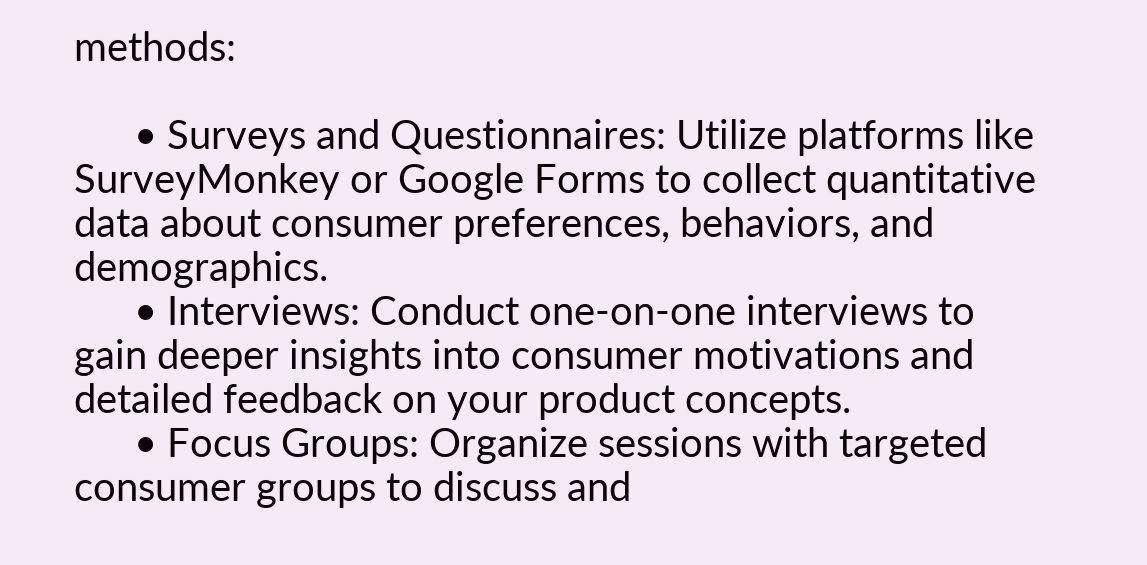methods:

      • Surveys and Questionnaires: Utilize platforms like SurveyMonkey or Google Forms to collect quantitative data about consumer preferences, behaviors, and demographics.
      • Interviews: Conduct one-on-one interviews to gain deeper insights into consumer motivations and detailed feedback on your product concepts.
      • Focus Groups: Organize sessions with targeted consumer groups to discuss and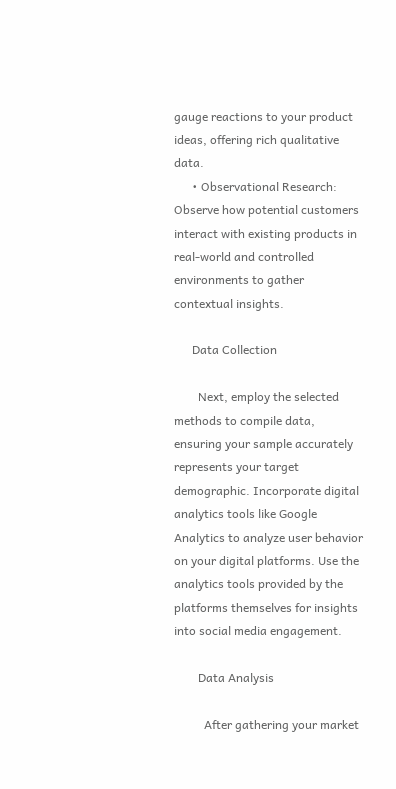gauge reactions to your product ideas, offering rich qualitative data.
      • Observational Research: Observe how potential customers interact with existing products in real-world and controlled environments to gather contextual insights.

      Data Collection

        Next, employ the selected methods to compile data, ensuring your sample accurately represents your target demographic. Incorporate digital analytics tools like Google Analytics to analyze user behavior on your digital platforms. Use the analytics tools provided by the platforms themselves for insights into social media engagement.

        Data Analysis

          After gathering your market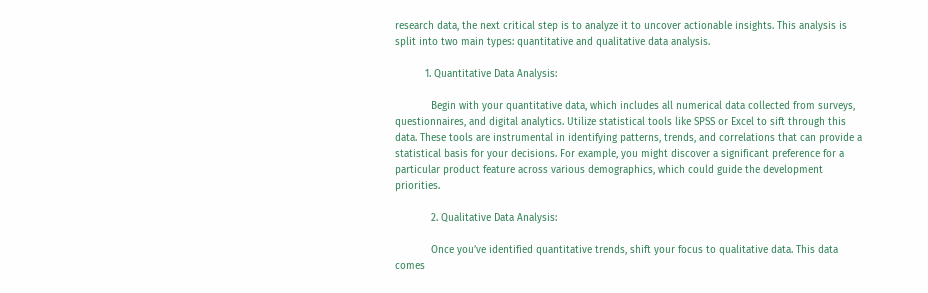research data, the next critical step is to analyze it to uncover actionable insights. This analysis is split into two main types: quantitative and qualitative data analysis.

          1. Quantitative Data Analysis:

            Begin with your quantitative data, which includes all numerical data collected from surveys, questionnaires, and digital analytics. Utilize statistical tools like SPSS or Excel to sift through this data. These tools are instrumental in identifying patterns, trends, and correlations that can provide a statistical basis for your decisions. For example, you might discover a significant preference for a particular product feature across various demographics, which could guide the development priorities.

            2. Qualitative Data Analysis:

            Once you’ve identified quantitative trends, shift your focus to qualitative data. This data comes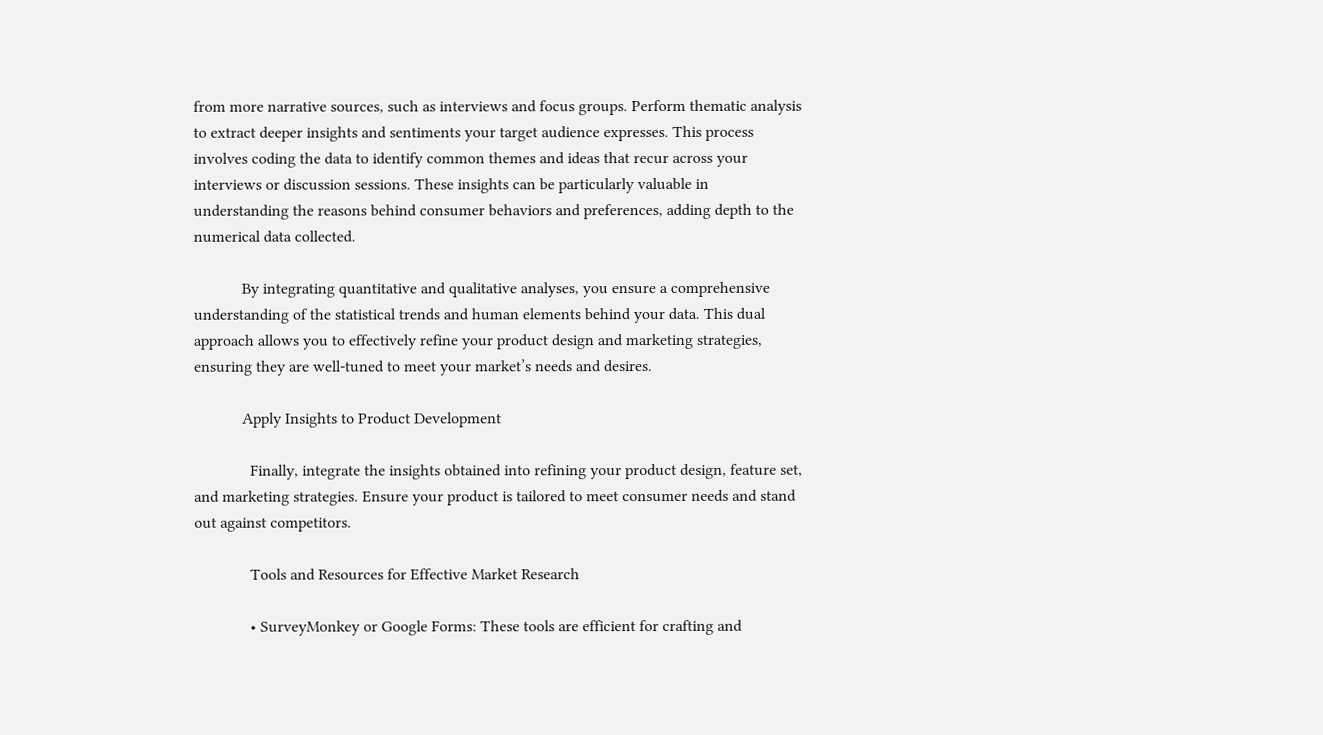from more narrative sources, such as interviews and focus groups. Perform thematic analysis to extract deeper insights and sentiments your target audience expresses. This process involves coding the data to identify common themes and ideas that recur across your interviews or discussion sessions. These insights can be particularly valuable in understanding the reasons behind consumer behaviors and preferences, adding depth to the numerical data collected.

            By integrating quantitative and qualitative analyses, you ensure a comprehensive understanding of the statistical trends and human elements behind your data. This dual approach allows you to effectively refine your product design and marketing strategies, ensuring they are well-tuned to meet your market’s needs and desires.

            Apply Insights to Product Development

              Finally, integrate the insights obtained into refining your product design, feature set, and marketing strategies. Ensure your product is tailored to meet consumer needs and stand out against competitors.

              Tools and Resources for Effective Market Research

              • SurveyMonkey or Google Forms: These tools are efficient for crafting and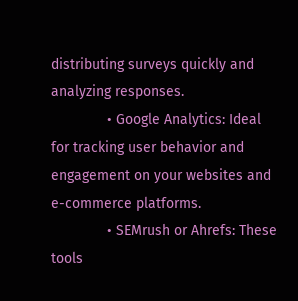distributing surveys quickly and analyzing responses.
              • Google Analytics: Ideal for tracking user behavior and engagement on your websites and e-commerce platforms.
              • SEMrush or Ahrefs: These tools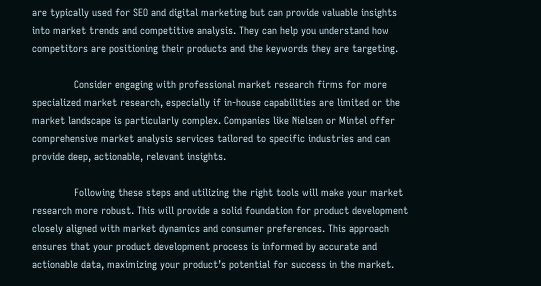are typically used for SEO and digital marketing but can provide valuable insights into market trends and competitive analysis. They can help you understand how competitors are positioning their products and the keywords they are targeting.

              Consider engaging with professional market research firms for more specialized market research, especially if in-house capabilities are limited or the market landscape is particularly complex. Companies like Nielsen or Mintel offer comprehensive market analysis services tailored to specific industries and can provide deep, actionable, relevant insights.

              Following these steps and utilizing the right tools will make your market research more robust. This will provide a solid foundation for product development closely aligned with market dynamics and consumer preferences. This approach ensures that your product development process is informed by accurate and actionable data, maximizing your product’s potential for success in the market.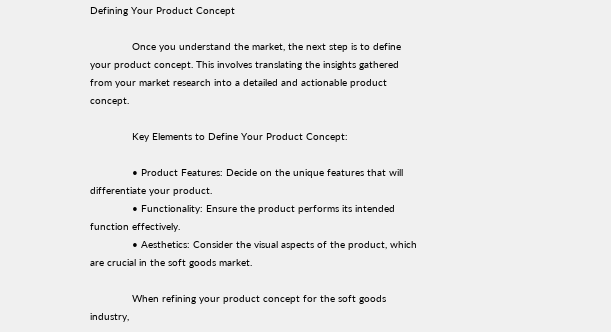Defining Your Product Concept

              Once you understand the market, the next step is to define your product concept. This involves translating the insights gathered from your market research into a detailed and actionable product concept.

              Key Elements to Define Your Product Concept:

              • Product Features: Decide on the unique features that will differentiate your product.
              • Functionality: Ensure the product performs its intended function effectively.
              • Aesthetics: Consider the visual aspects of the product, which are crucial in the soft goods market.

              When refining your product concept for the soft goods industry,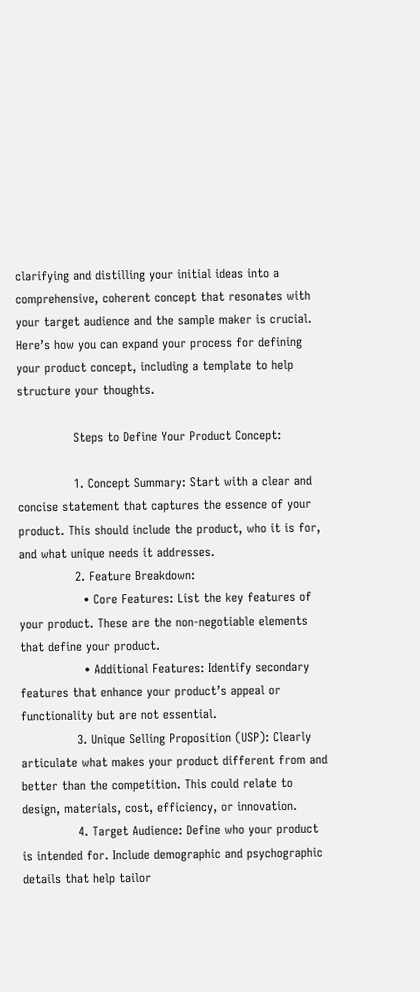clarifying and distilling your initial ideas into a comprehensive, coherent concept that resonates with your target audience and the sample maker is crucial. Here’s how you can expand your process for defining your product concept, including a template to help structure your thoughts.

              Steps to Define Your Product Concept:

              1. Concept Summary: Start with a clear and concise statement that captures the essence of your product. This should include the product, who it is for, and what unique needs it addresses.
              2. Feature Breakdown:
                • Core Features: List the key features of your product. These are the non-negotiable elements that define your product.
                • Additional Features: Identify secondary features that enhance your product’s appeal or functionality but are not essential.
              3. Unique Selling Proposition (USP): Clearly articulate what makes your product different from and better than the competition. This could relate to design, materials, cost, efficiency, or innovation.
              4. Target Audience: Define who your product is intended for. Include demographic and psychographic details that help tailor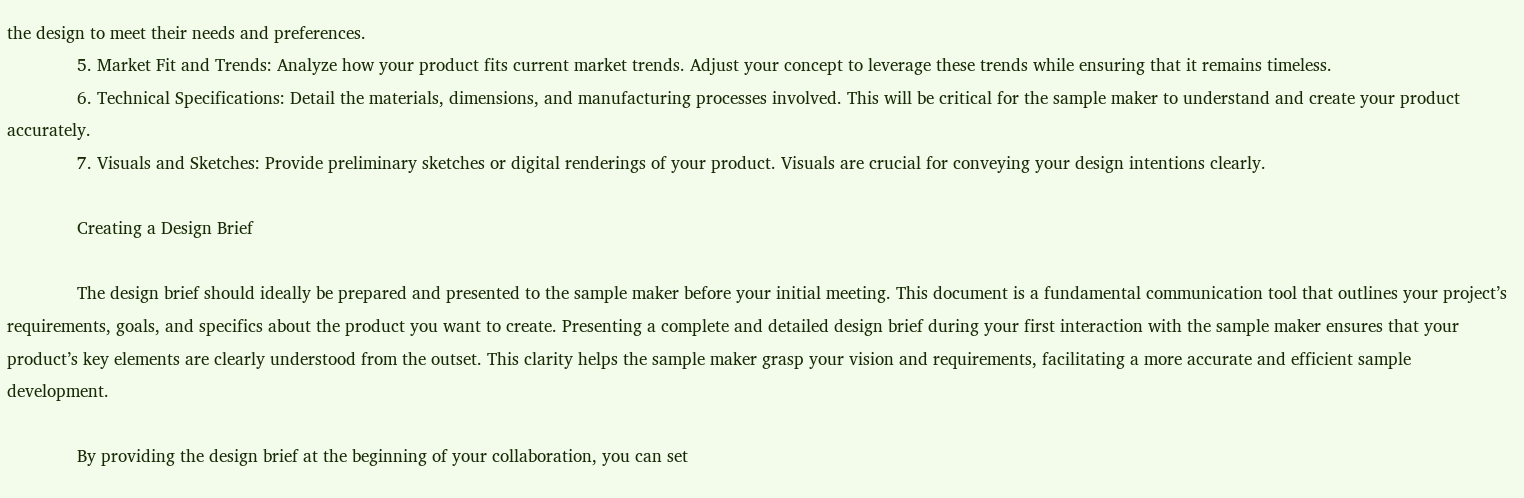the design to meet their needs and preferences.
              5. Market Fit and Trends: Analyze how your product fits current market trends. Adjust your concept to leverage these trends while ensuring that it remains timeless.
              6. Technical Specifications: Detail the materials, dimensions, and manufacturing processes involved. This will be critical for the sample maker to understand and create your product accurately.
              7. Visuals and Sketches: Provide preliminary sketches or digital renderings of your product. Visuals are crucial for conveying your design intentions clearly.

              Creating a Design Brief

              The design brief should ideally be prepared and presented to the sample maker before your initial meeting. This document is a fundamental communication tool that outlines your project’s requirements, goals, and specifics about the product you want to create. Presenting a complete and detailed design brief during your first interaction with the sample maker ensures that your product’s key elements are clearly understood from the outset. This clarity helps the sample maker grasp your vision and requirements, facilitating a more accurate and efficient sample development.

              By providing the design brief at the beginning of your collaboration, you can set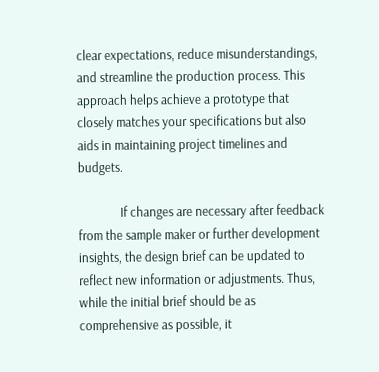clear expectations, reduce misunderstandings, and streamline the production process. This approach helps achieve a prototype that closely matches your specifications but also aids in maintaining project timelines and budgets.

              If changes are necessary after feedback from the sample maker or further development insights, the design brief can be updated to reflect new information or adjustments. Thus, while the initial brief should be as comprehensive as possible, it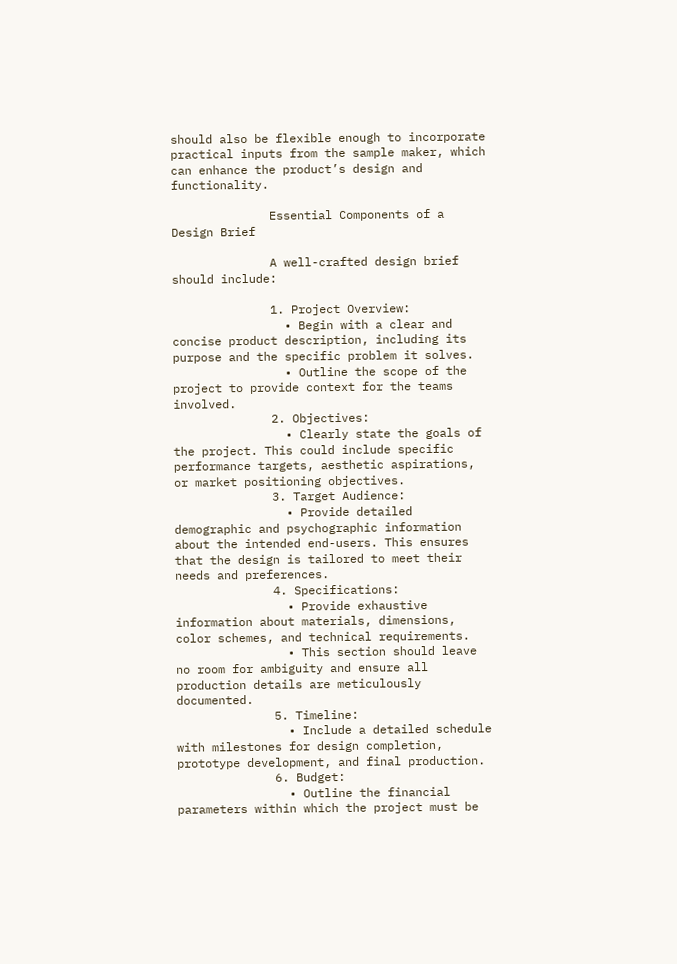should also be flexible enough to incorporate practical inputs from the sample maker, which can enhance the product’s design and functionality.

              Essential Components of a Design Brief

              A well-crafted design brief should include:

              1. Project Overview:
                • Begin with a clear and concise product description, including its purpose and the specific problem it solves.
                • Outline the scope of the project to provide context for the teams involved.
              2. Objectives:
                • Clearly state the goals of the project. This could include specific performance targets, aesthetic aspirations, or market positioning objectives.
              3. Target Audience:
                • Provide detailed demographic and psychographic information about the intended end-users. This ensures that the design is tailored to meet their needs and preferences.
              4. Specifications:
                • Provide exhaustive information about materials, dimensions, color schemes, and technical requirements.
                • This section should leave no room for ambiguity and ensure all production details are meticulously documented.
              5. Timeline:
                • Include a detailed schedule with milestones for design completion, prototype development, and final production.
              6. Budget:
                • Outline the financial parameters within which the project must be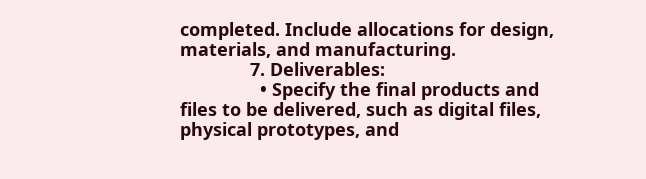completed. Include allocations for design, materials, and manufacturing.
              7. Deliverables:
                • Specify the final products and files to be delivered, such as digital files, physical prototypes, and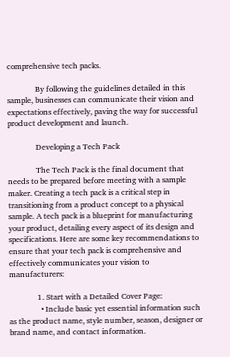comprehensive tech packs.

              By following the guidelines detailed in this sample, businesses can communicate their vision and expectations effectively, paving the way for successful product development and launch.

              Developing a Tech Pack

              The Tech Pack is the final document that needs to be prepared before meeting with a sample maker. Creating a tech pack is a critical step in transitioning from a product concept to a physical sample. A tech pack is a blueprint for manufacturing your product, detailing every aspect of its design and specifications. Here are some key recommendations to ensure that your tech pack is comprehensive and effectively communicates your vision to manufacturers:

              1. Start with a Detailed Cover Page:
                • Include basic yet essential information such as the product name, style number, season, designer or brand name, and contact information.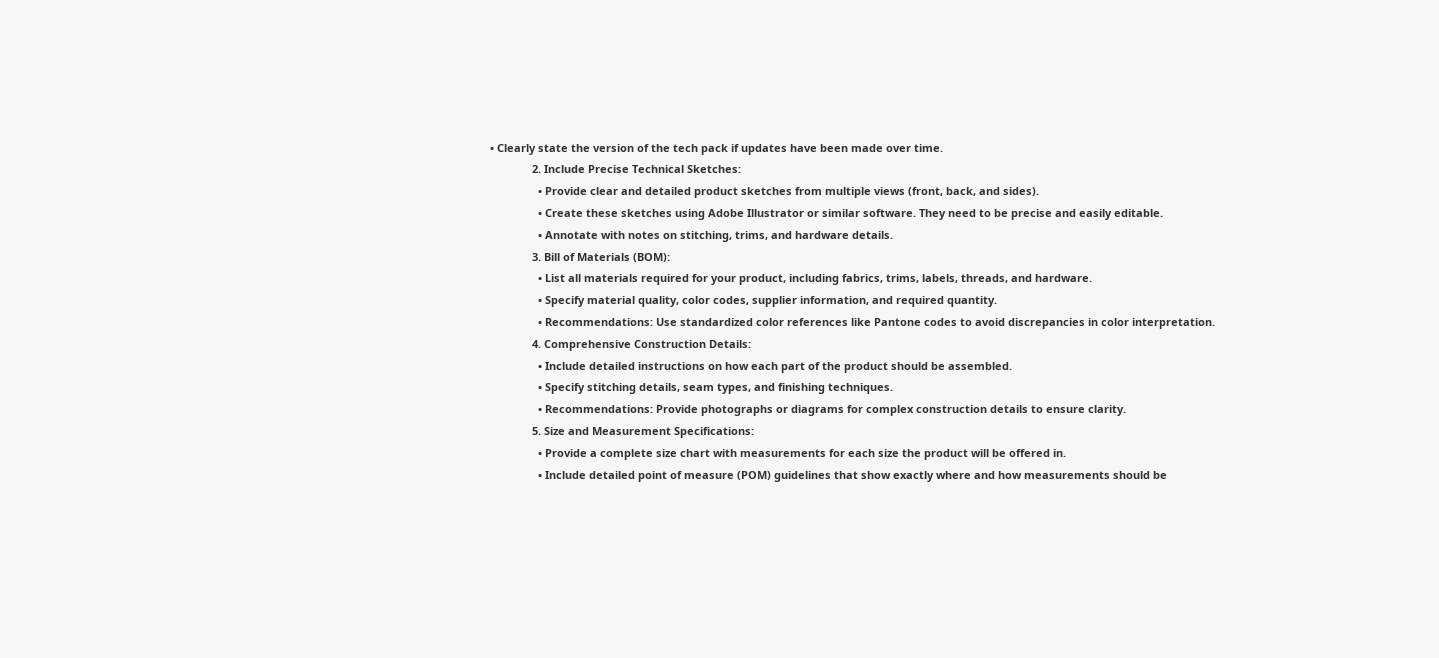• Clearly state the version of the tech pack if updates have been made over time.
              2. Include Precise Technical Sketches:
                • Provide clear and detailed product sketches from multiple views (front, back, and sides).
                • Create these sketches using Adobe Illustrator or similar software. They need to be precise and easily editable.
                • Annotate with notes on stitching, trims, and hardware details.
              3. Bill of Materials (BOM):
                • List all materials required for your product, including fabrics, trims, labels, threads, and hardware.
                • Specify material quality, color codes, supplier information, and required quantity.
                • Recommendations: Use standardized color references like Pantone codes to avoid discrepancies in color interpretation.
              4. Comprehensive Construction Details:
                • Include detailed instructions on how each part of the product should be assembled.
                • Specify stitching details, seam types, and finishing techniques.
                • Recommendations: Provide photographs or diagrams for complex construction details to ensure clarity.
              5. Size and Measurement Specifications:
                • Provide a complete size chart with measurements for each size the product will be offered in.
                • Include detailed point of measure (POM) guidelines that show exactly where and how measurements should be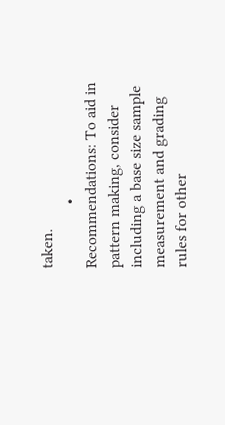taken.
                • Recommendations: To aid in pattern making, consider including a base size sample measurement and grading rules for other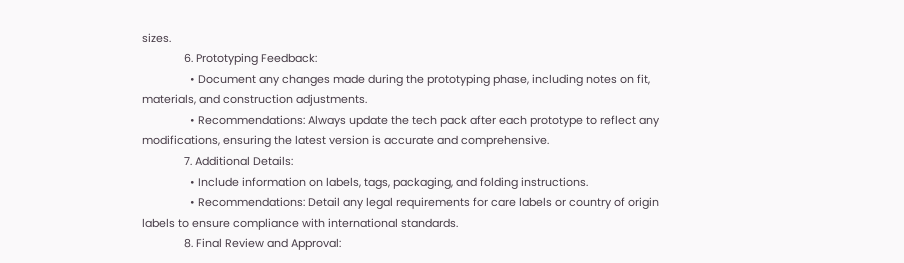sizes.
              6. Prototyping Feedback:
                • Document any changes made during the prototyping phase, including notes on fit, materials, and construction adjustments.
                • Recommendations: Always update the tech pack after each prototype to reflect any modifications, ensuring the latest version is accurate and comprehensive.
              7. Additional Details:
                • Include information on labels, tags, packaging, and folding instructions.
                • Recommendations: Detail any legal requirements for care labels or country of origin labels to ensure compliance with international standards.
              8. Final Review and Approval: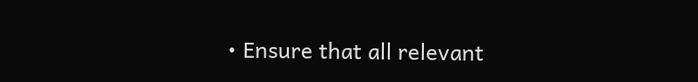• Ensure that all relevant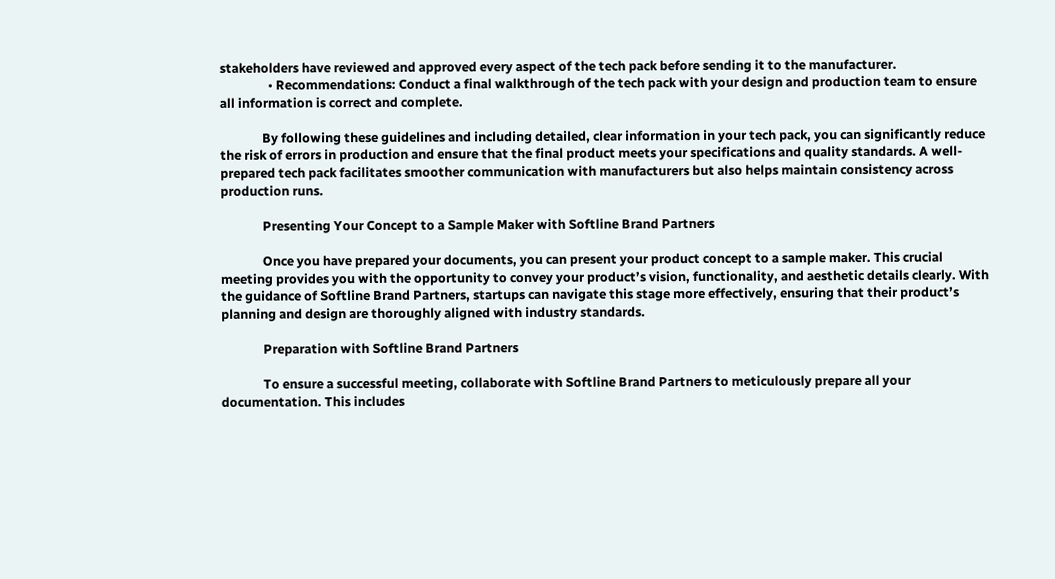stakeholders have reviewed and approved every aspect of the tech pack before sending it to the manufacturer.
                • Recommendations: Conduct a final walkthrough of the tech pack with your design and production team to ensure all information is correct and complete.

              By following these guidelines and including detailed, clear information in your tech pack, you can significantly reduce the risk of errors in production and ensure that the final product meets your specifications and quality standards. A well-prepared tech pack facilitates smoother communication with manufacturers but also helps maintain consistency across production runs.

              Presenting Your Concept to a Sample Maker with Softline Brand Partners

              Once you have prepared your documents, you can present your product concept to a sample maker. This crucial meeting provides you with the opportunity to convey your product’s vision, functionality, and aesthetic details clearly. With the guidance of Softline Brand Partners, startups can navigate this stage more effectively, ensuring that their product’s planning and design are thoroughly aligned with industry standards.

              Preparation with Softline Brand Partners

              To ensure a successful meeting, collaborate with Softline Brand Partners to meticulously prepare all your documentation. This includes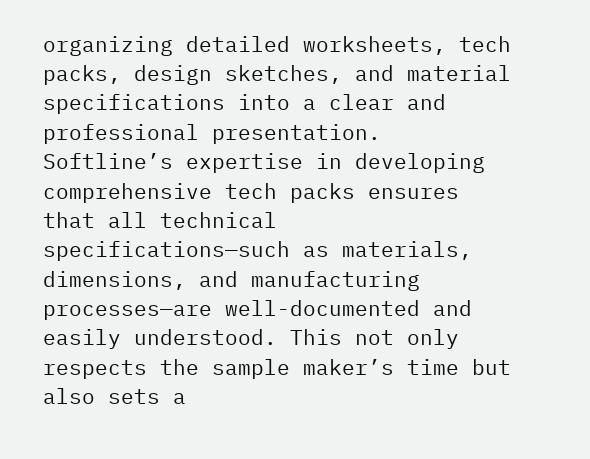organizing detailed worksheets, tech packs, design sketches, and material specifications into a clear and professional presentation. Softline’s expertise in developing comprehensive tech packs ensures that all technical specifications—such as materials, dimensions, and manufacturing processes—are well-documented and easily understood. This not only respects the sample maker’s time but also sets a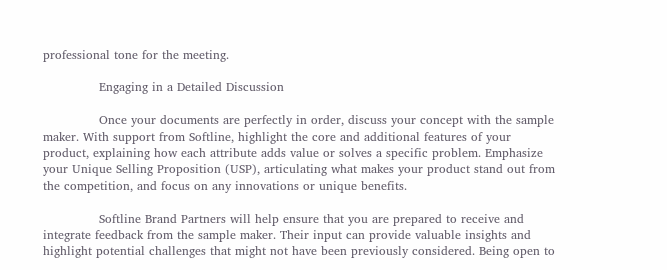professional tone for the meeting.

              Engaging in a Detailed Discussion

              Once your documents are perfectly in order, discuss your concept with the sample maker. With support from Softline, highlight the core and additional features of your product, explaining how each attribute adds value or solves a specific problem. Emphasize your Unique Selling Proposition (USP), articulating what makes your product stand out from the competition, and focus on any innovations or unique benefits.

              Softline Brand Partners will help ensure that you are prepared to receive and integrate feedback from the sample maker. Their input can provide valuable insights and highlight potential challenges that might not have been previously considered. Being open to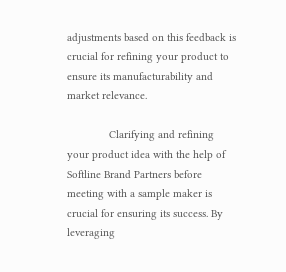adjustments based on this feedback is crucial for refining your product to ensure its manufacturability and market relevance.

              Clarifying and refining your product idea with the help of Softline Brand Partners before meeting with a sample maker is crucial for ensuring its success. By leveraging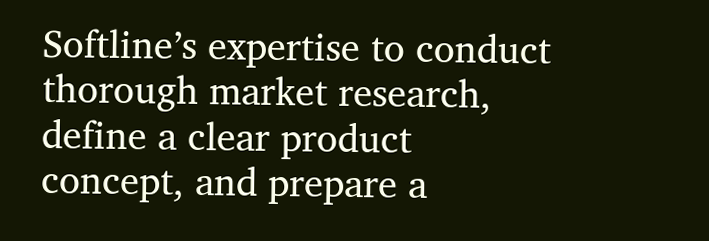Softline’s expertise to conduct thorough market research, define a clear product concept, and prepare a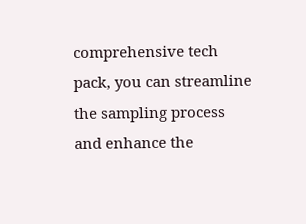comprehensive tech pack, you can streamline the sampling process and enhance the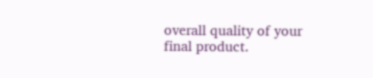overall quality of your final product.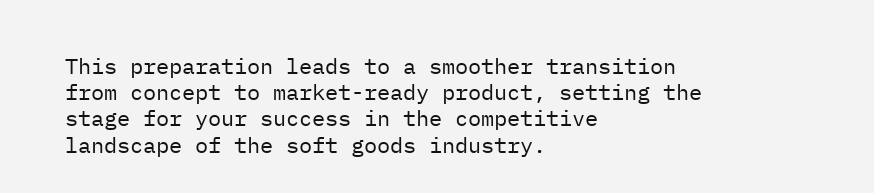This preparation leads to a smoother transition from concept to market-ready product, setting the stage for your success in the competitive landscape of the soft goods industry.